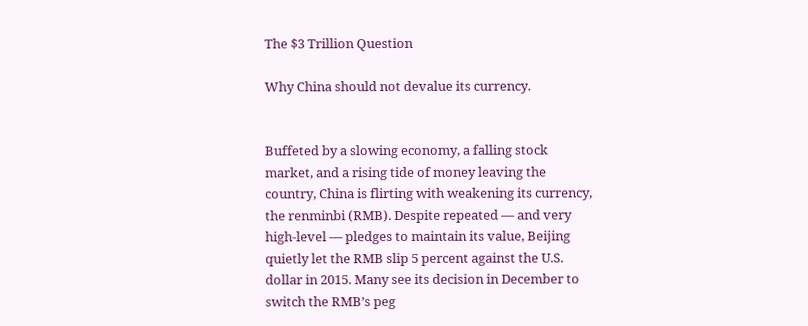The $3 Trillion Question

Why China should not devalue its currency.


Buffeted by a slowing economy, a falling stock market, and a rising tide of money leaving the country, China is flirting with weakening its currency, the renminbi (RMB). Despite repeated — and very high-level — pledges to maintain its value, Beijing quietly let the RMB slip 5 percent against the U.S. dollar in 2015. Many see its decision in December to switch the RMB’s peg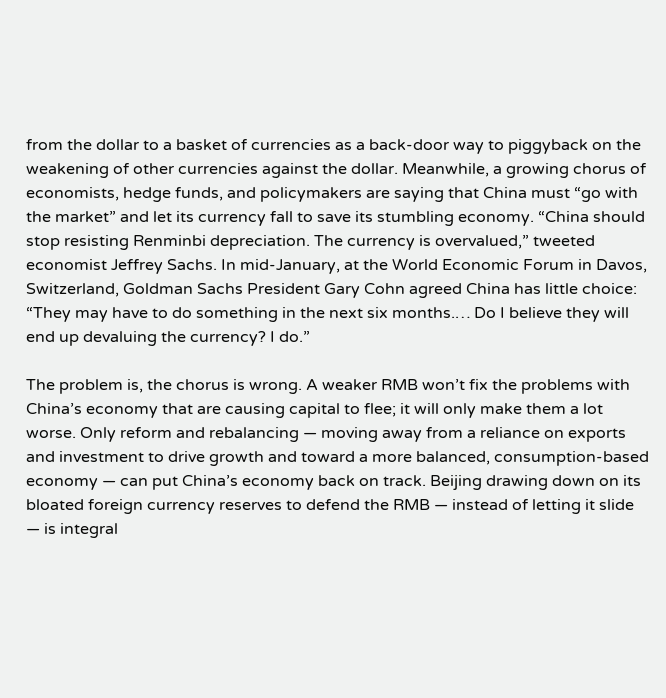from the dollar to a basket of currencies as a back-door way to piggyback on the weakening of other currencies against the dollar. Meanwhile, a growing chorus of economists, hedge funds, and policymakers are saying that China must “go with the market” and let its currency fall to save its stumbling economy. “China should stop resisting Renminbi depreciation. The currency is overvalued,” tweeted economist Jeffrey Sachs. In mid-January, at the World Economic Forum in Davos, Switzerland, Goldman Sachs President Gary Cohn agreed China has little choice: “They may have to do something in the next six months.… Do I believe they will end up devaluing the currency? I do.”

The problem is, the chorus is wrong. A weaker RMB won’t fix the problems with China’s economy that are causing capital to flee; it will only make them a lot worse. Only reform and rebalancing — moving away from a reliance on exports and investment to drive growth and toward a more balanced, consumption-based economy — can put China’s economy back on track. Beijing drawing down on its bloated foreign currency reserves to defend the RMB — instead of letting it slide — is integral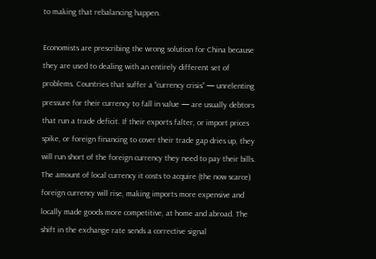to making that rebalancing happen.

Economists are prescribing the wrong solution for China because they are used to dealing with an entirely different set of problems. Countries that suffer a “currency crisis” — unrelenting pressure for their currency to fall in value — are usually debtors that run a trade deficit. If their exports falter, or import prices spike, or foreign financing to cover their trade gap dries up, they will run short of the foreign currency they need to pay their bills. The amount of local currency it costs to acquire (the now scarce) foreign currency will rise, making imports more expensive and locally made goods more competitive, at home and abroad. The shift in the exchange rate sends a corrective signal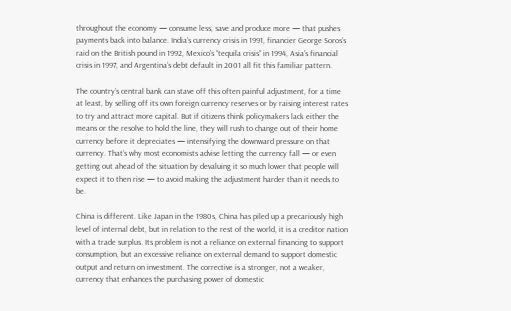throughout the economy — consume less, save and produce more — that pushes payments back into balance. India’s currency crisis in 1991, financier George Soros’s raid on the British pound in 1992, Mexico’s “tequila crisis” in 1994, Asia’s financial crisis in 1997, and Argentina’s debt default in 2001 all fit this familiar pattern.

The country’s central bank can stave off this often painful adjustment, for a time at least, by selling off its own foreign currency reserves or by raising interest rates to try and attract more capital. But if citizens think policymakers lack either the means or the resolve to hold the line, they will rush to change out of their home currency before it depreciates — intensifying the downward pressure on that currency. That’s why most economists advise letting the currency fall — or even getting out ahead of the situation by devaluing it so much lower that people will expect it to then rise — to avoid making the adjustment harder than it needs to be.

China is different. Like Japan in the 1980s, China has piled up a precariously high level of internal debt, but in relation to the rest of the world, it is a creditor nation with a trade surplus. Its problem is not a reliance on external financing to support consumption, but an excessive reliance on external demand to support domestic output and return on investment. The corrective is a stronger, not a weaker, currency that enhances the purchasing power of domestic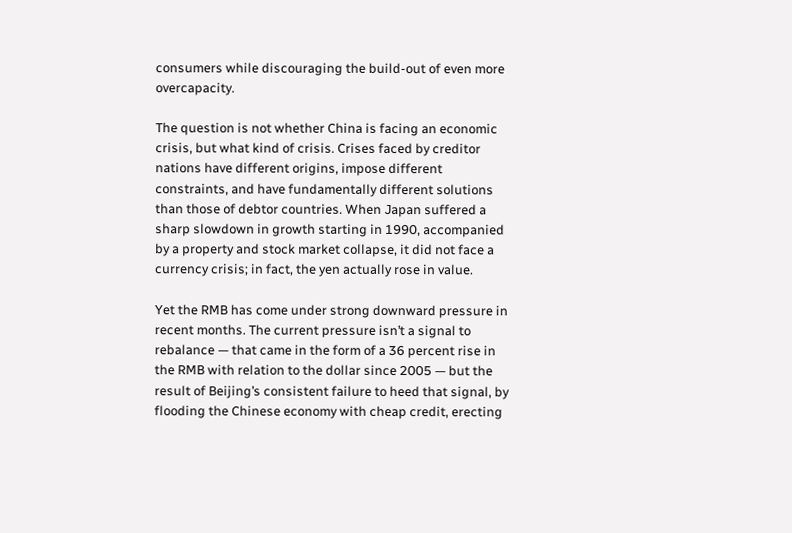consumers while discouraging the build-out of even more overcapacity.

The question is not whether China is facing an economic crisis, but what kind of crisis. Crises faced by creditor nations have different origins, impose different constraints, and have fundamentally different solutions than those of debtor countries. When Japan suffered a sharp slowdown in growth starting in 1990, accompanied by a property and stock market collapse, it did not face a currency crisis; in fact, the yen actually rose in value.

Yet the RMB has come under strong downward pressure in recent months. The current pressure isn’t a signal to rebalance — that came in the form of a 36 percent rise in the RMB with relation to the dollar since 2005 — but the result of Beijing’s consistent failure to heed that signal, by flooding the Chinese economy with cheap credit, erecting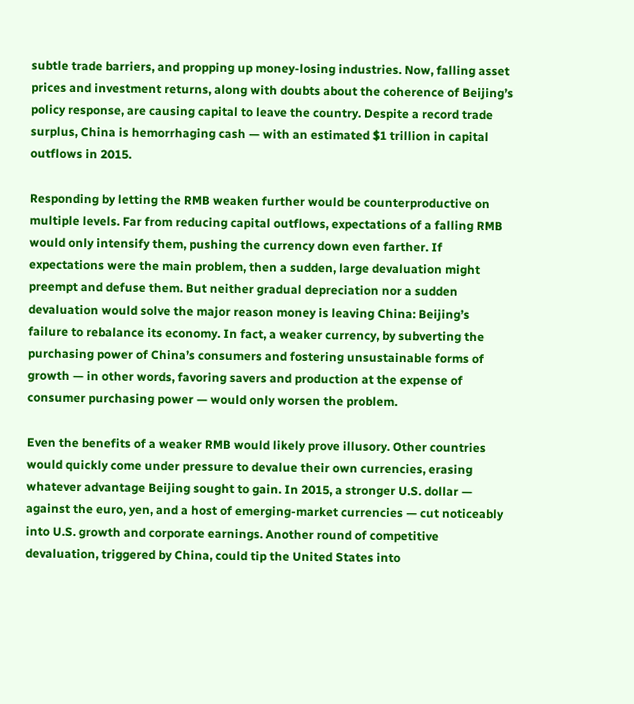subtle trade barriers, and propping up money-losing industries. Now, falling asset prices and investment returns, along with doubts about the coherence of Beijing’s policy response, are causing capital to leave the country. Despite a record trade surplus, China is hemorrhaging cash — with an estimated $1 trillion in capital outflows in 2015.

Responding by letting the RMB weaken further would be counterproductive on multiple levels. Far from reducing capital outflows, expectations of a falling RMB would only intensify them, pushing the currency down even farther. If expectations were the main problem, then a sudden, large devaluation might preempt and defuse them. But neither gradual depreciation nor a sudden devaluation would solve the major reason money is leaving China: Beijing’s failure to rebalance its economy. In fact, a weaker currency, by subverting the purchasing power of China’s consumers and fostering unsustainable forms of growth — in other words, favoring savers and production at the expense of consumer purchasing power — would only worsen the problem.

Even the benefits of a weaker RMB would likely prove illusory. Other countries would quickly come under pressure to devalue their own currencies, erasing whatever advantage Beijing sought to gain. In 2015, a stronger U.S. dollar — against the euro, yen, and a host of emerging-market currencies — cut noticeably into U.S. growth and corporate earnings. Another round of competitive devaluation, triggered by China, could tip the United States into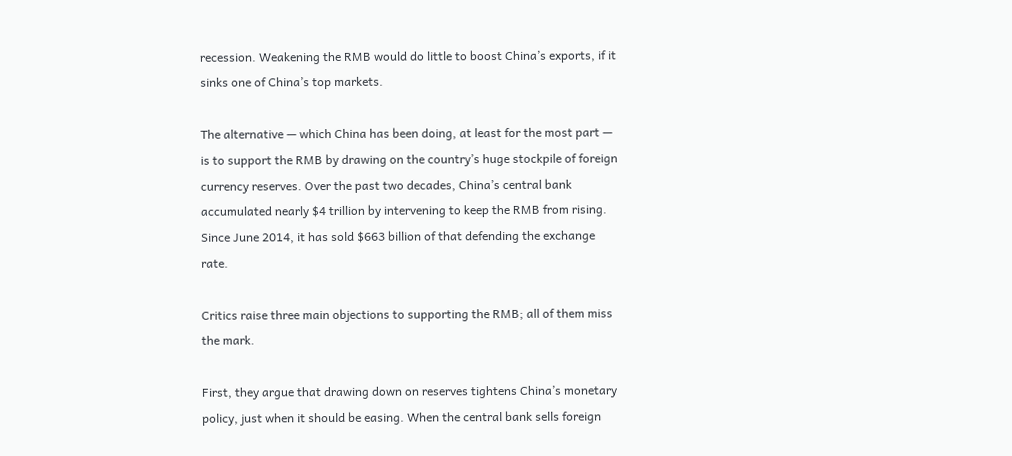recession. Weakening the RMB would do little to boost China’s exports, if it sinks one of China’s top markets.

The alternative — which China has been doing, at least for the most part — is to support the RMB by drawing on the country’s huge stockpile of foreign currency reserves. Over the past two decades, China’s central bank accumulated nearly $4 trillion by intervening to keep the RMB from rising. Since June 2014, it has sold $663 billion of that defending the exchange rate.

Critics raise three main objections to supporting the RMB; all of them miss the mark.

First, they argue that drawing down on reserves tightens China’s monetary policy, just when it should be easing. When the central bank sells foreign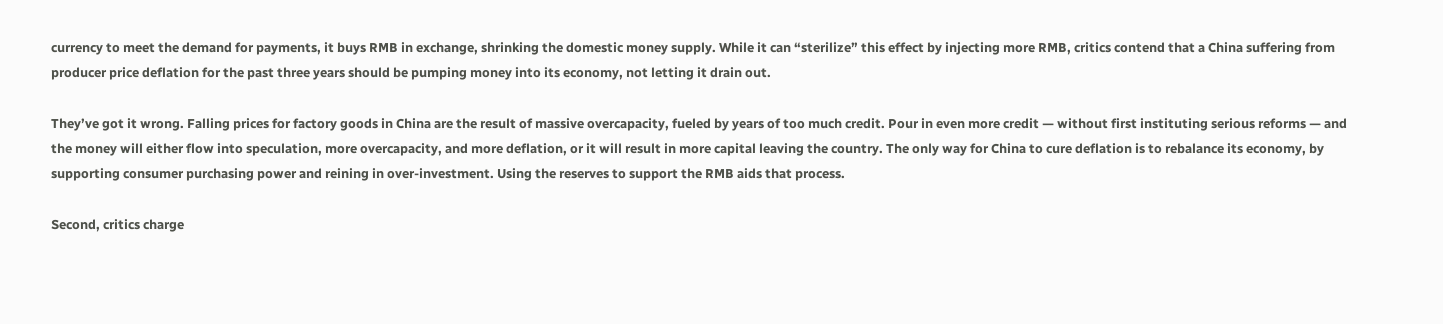currency to meet the demand for payments, it buys RMB in exchange, shrinking the domestic money supply. While it can “sterilize” this effect by injecting more RMB, critics contend that a China suffering from producer price deflation for the past three years should be pumping money into its economy, not letting it drain out.

They’ve got it wrong. Falling prices for factory goods in China are the result of massive overcapacity, fueled by years of too much credit. Pour in even more credit — without first instituting serious reforms — and the money will either flow into speculation, more overcapacity, and more deflation, or it will result in more capital leaving the country. The only way for China to cure deflation is to rebalance its economy, by supporting consumer purchasing power and reining in over-investment. Using the reserves to support the RMB aids that process.

Second, critics charge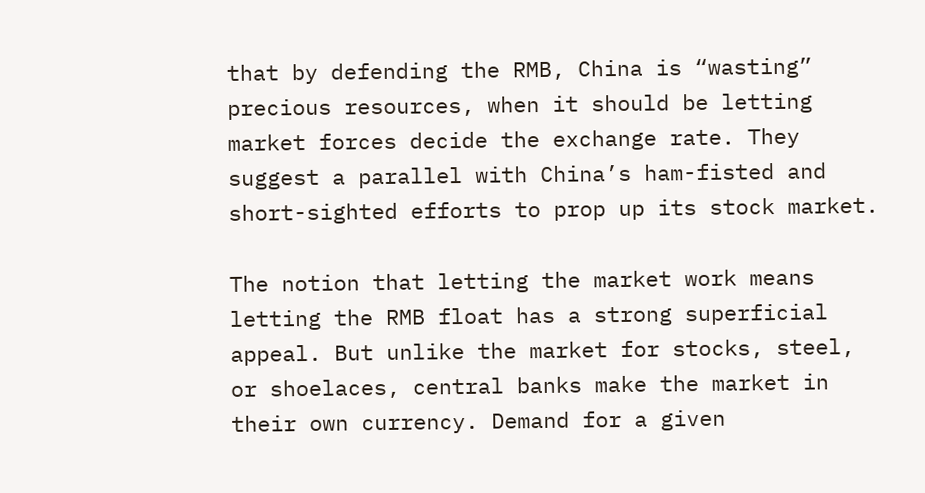that by defending the RMB, China is “wasting” precious resources, when it should be letting market forces decide the exchange rate. They suggest a parallel with China’s ham-fisted and short-sighted efforts to prop up its stock market.

The notion that letting the market work means letting the RMB float has a strong superficial appeal. But unlike the market for stocks, steel, or shoelaces, central banks make the market in their own currency. Demand for a given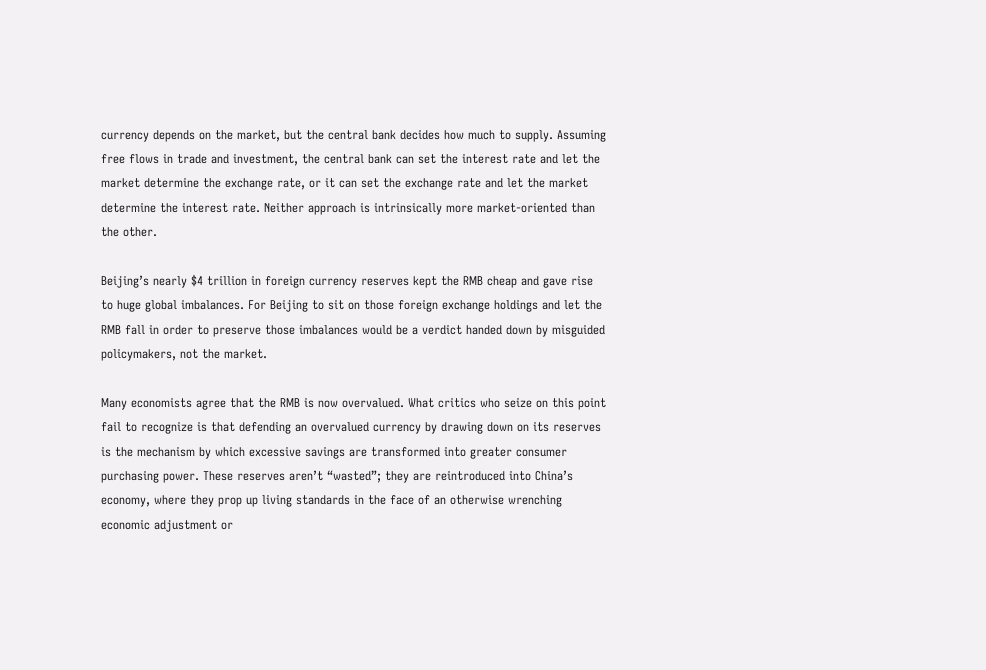currency depends on the market, but the central bank decides how much to supply. Assuming free flows in trade and investment, the central bank can set the interest rate and let the market determine the exchange rate, or it can set the exchange rate and let the market determine the interest rate. Neither approach is intrinsically more market-oriented than the other.

Beijing’s nearly $4 trillion in foreign currency reserves kept the RMB cheap and gave rise to huge global imbalances. For Beijing to sit on those foreign exchange holdings and let the RMB fall in order to preserve those imbalances would be a verdict handed down by misguided policymakers, not the market.

Many economists agree that the RMB is now overvalued. What critics who seize on this point fail to recognize is that defending an overvalued currency by drawing down on its reserves is the mechanism by which excessive savings are transformed into greater consumer purchasing power. These reserves aren’t “wasted”; they are reintroduced into China’s economy, where they prop up living standards in the face of an otherwise wrenching economic adjustment or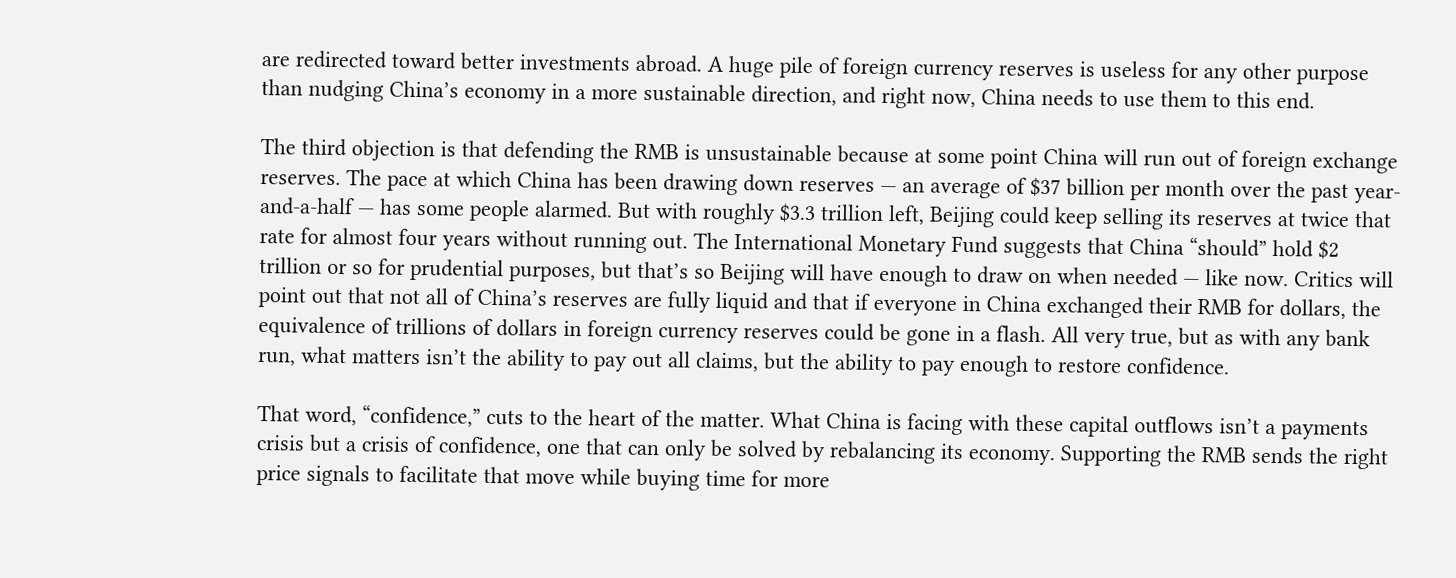are redirected toward better investments abroad. A huge pile of foreign currency reserves is useless for any other purpose than nudging China’s economy in a more sustainable direction, and right now, China needs to use them to this end.

The third objection is that defending the RMB is unsustainable because at some point China will run out of foreign exchange reserves. The pace at which China has been drawing down reserves — an average of $37 billion per month over the past year-and-a-half — has some people alarmed. But with roughly $3.3 trillion left, Beijing could keep selling its reserves at twice that rate for almost four years without running out. The International Monetary Fund suggests that China “should” hold $2 trillion or so for prudential purposes, but that’s so Beijing will have enough to draw on when needed — like now. Critics will point out that not all of China’s reserves are fully liquid and that if everyone in China exchanged their RMB for dollars, the equivalence of trillions of dollars in foreign currency reserves could be gone in a flash. All very true, but as with any bank run, what matters isn’t the ability to pay out all claims, but the ability to pay enough to restore confidence.

That word, “confidence,” cuts to the heart of the matter. What China is facing with these capital outflows isn’t a payments crisis but a crisis of confidence, one that can only be solved by rebalancing its economy. Supporting the RMB sends the right price signals to facilitate that move while buying time for more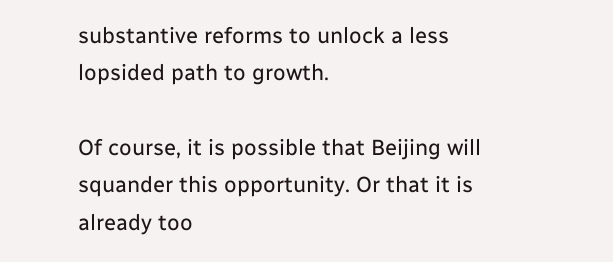substantive reforms to unlock a less lopsided path to growth.

Of course, it is possible that Beijing will squander this opportunity. Or that it is already too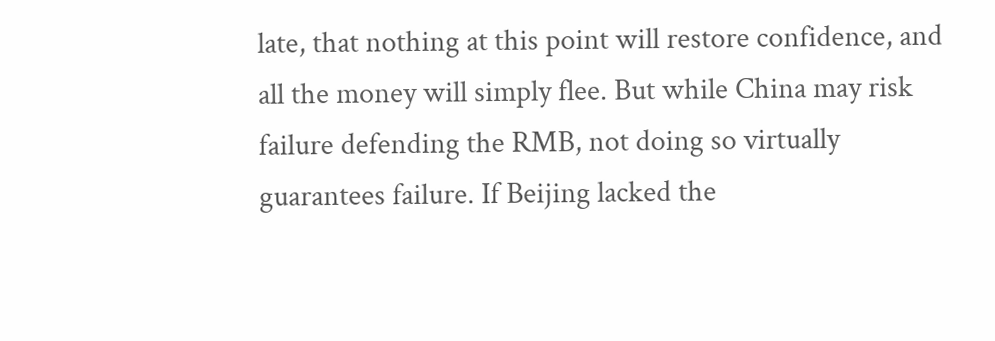late, that nothing at this point will restore confidence, and all the money will simply flee. But while China may risk failure defending the RMB, not doing so virtually guarantees failure. If Beijing lacked the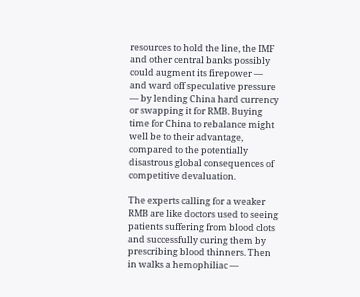resources to hold the line, the IMF and other central banks possibly could augment its firepower — and ward off speculative pressure — by lending China hard currency or swapping it for RMB. Buying time for China to rebalance might well be to their advantage, compared to the potentially disastrous global consequences of competitive devaluation.

The experts calling for a weaker RMB are like doctors used to seeing patients suffering from blood clots and successfully curing them by prescribing blood thinners. Then in walks a hemophiliac —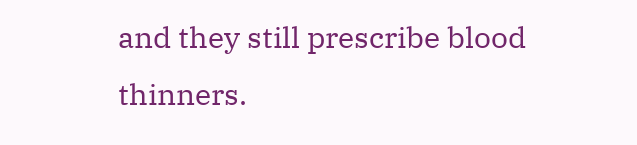and they still prescribe blood thinners.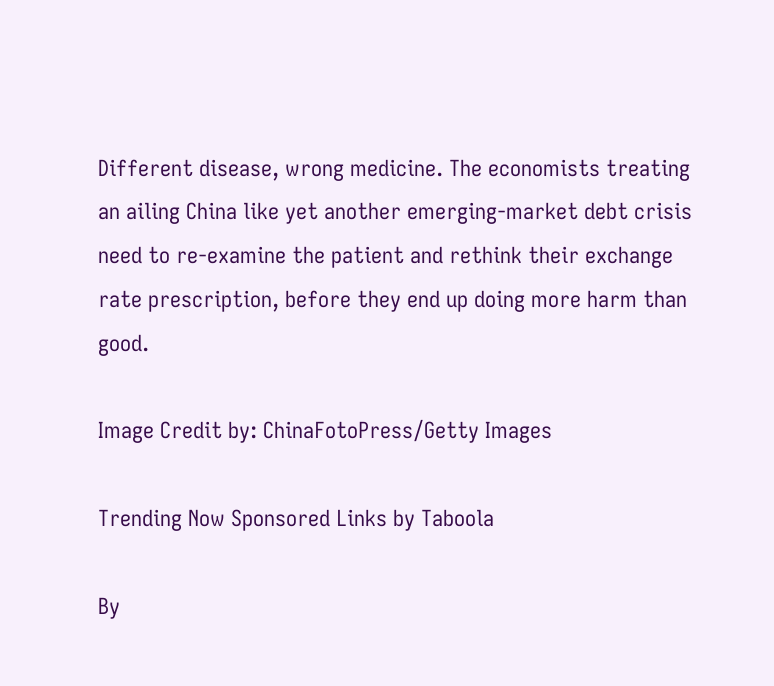Different disease, wrong medicine. The economists treating an ailing China like yet another emerging-market debt crisis need to re-examine the patient and rethink their exchange rate prescription, before they end up doing more harm than good.

Image Credit by: ChinaFotoPress/Getty Images

Trending Now Sponsored Links by Taboola

By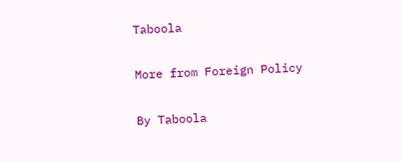Taboola

More from Foreign Policy

By Taboola